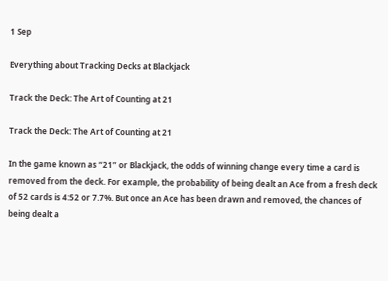1 Sep

Everything about Tracking Decks at Blackjack

Track the Deck: The Art of Counting at 21

Track the Deck: The Art of Counting at 21

In the game known as “21” or Blackjack, the odds of winning change every time a card is removed from the deck. For example, the probability of being dealt an Ace from a fresh deck of 52 cards is 4:52 or 7.7%. But once an Ace has been drawn and removed, the chances of being dealt a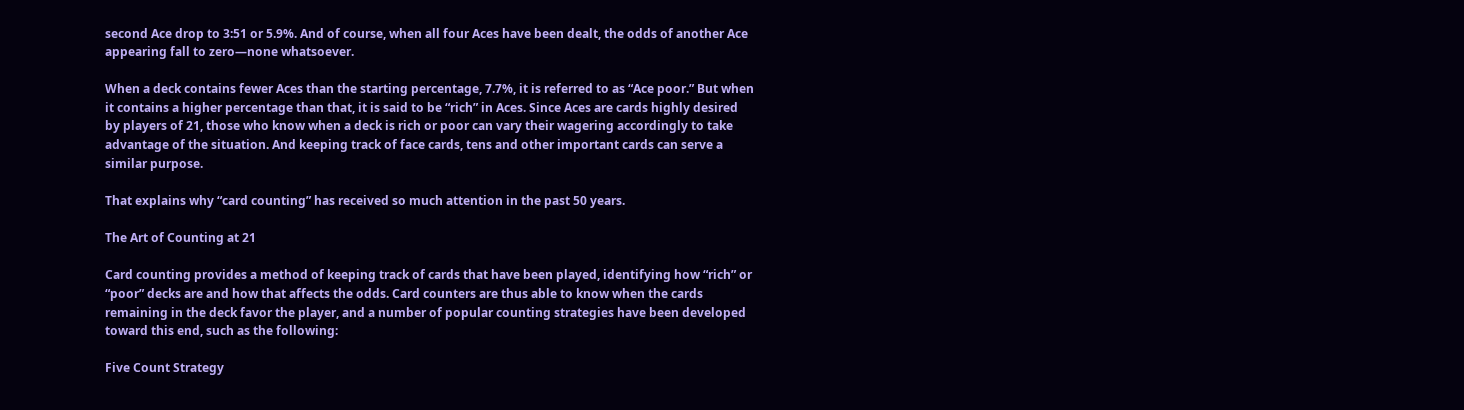second Ace drop to 3:51 or 5.9%. And of course, when all four Aces have been dealt, the odds of another Ace appearing fall to zero—none whatsoever.

When a deck contains fewer Aces than the starting percentage, 7.7%, it is referred to as “Ace poor.” But when it contains a higher percentage than that, it is said to be “rich” in Aces. Since Aces are cards highly desired by players of 21, those who know when a deck is rich or poor can vary their wagering accordingly to take advantage of the situation. And keeping track of face cards, tens and other important cards can serve a similar purpose.

That explains why “card counting” has received so much attention in the past 50 years.

The Art of Counting at 21

Card counting provides a method of keeping track of cards that have been played, identifying how “rich” or “poor” decks are and how that affects the odds. Card counters are thus able to know when the cards remaining in the deck favor the player, and a number of popular counting strategies have been developed toward this end, such as the following:

Five Count Strategy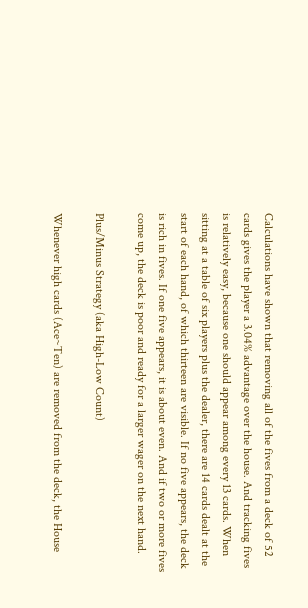Calculations have shown that removing all of the fives from a deck of 52 cards gives the player a 3.04% advantage over the house. And tracking fives is relatively easy, because one should appear among every 13 cards. When sitting at a table of six players plus the dealer, there are 14 cards dealt at the start of each hand, of which thirteen are visible. If no five appears, the deck is rich in fives. If one five appears, it is about even. And if two or more fives come up, the deck is poor and ready for a larger wager on the next hand.

Plus/Minus Strategy (aka High-Low Count)

Whenever high cards (Ace~Ten) are removed from the deck, the House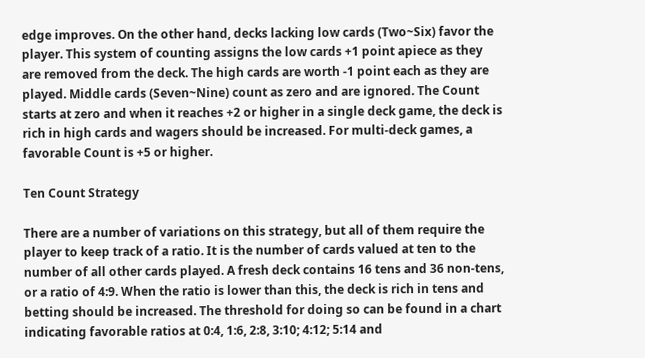edge improves. On the other hand, decks lacking low cards (Two~Six) favor the player. This system of counting assigns the low cards +1 point apiece as they are removed from the deck. The high cards are worth -1 point each as they are played. Middle cards (Seven~Nine) count as zero and are ignored. The Count starts at zero and when it reaches +2 or higher in a single deck game, the deck is rich in high cards and wagers should be increased. For multi-deck games, a favorable Count is +5 or higher.

Ten Count Strategy

There are a number of variations on this strategy, but all of them require the player to keep track of a ratio. It is the number of cards valued at ten to the number of all other cards played. A fresh deck contains 16 tens and 36 non-tens, or a ratio of 4:9. When the ratio is lower than this, the deck is rich in tens and betting should be increased. The threshold for doing so can be found in a chart indicating favorable ratios at 0:4, 1:6, 2:8, 3:10; 4:12; 5:14 and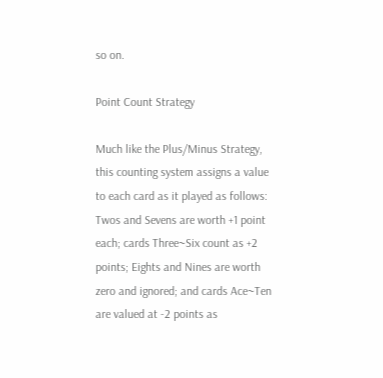so on.

Point Count Strategy

Much like the Plus/Minus Strategy, this counting system assigns a value to each card as it played as follows: Twos and Sevens are worth +1 point each; cards Three~Six count as +2 points; Eights and Nines are worth zero and ignored; and cards Ace~Ten are valued at -2 points as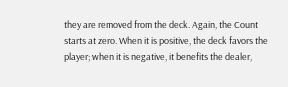they are removed from the deck. Again, the Count starts at zero. When it is positive, the deck favors the player; when it is negative, it benefits the dealer,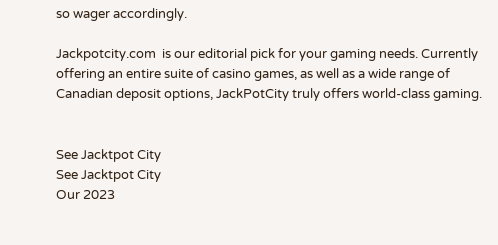so wager accordingly.

Jackpotcity.com  is our editorial pick for your gaming needs. Currently offering an entire suite of casino games, as well as a wide range of Canadian deposit options, JackPotCity truly offers world-class gaming.


See Jacktpot City
See Jacktpot City
Our 2023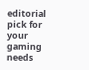editorial pick for your gaming needs